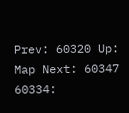Prev: 60320 Up: Map Next: 60347
60334: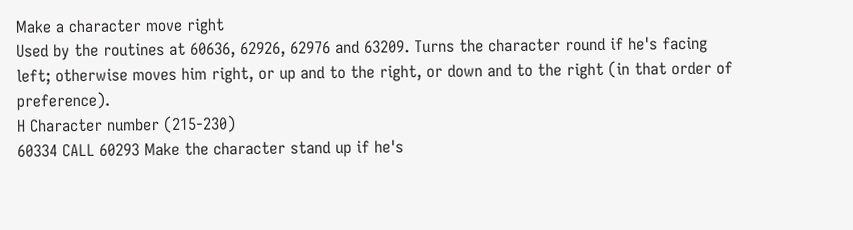Make a character move right
Used by the routines at 60636, 62926, 62976 and 63209. Turns the character round if he's facing left; otherwise moves him right, or up and to the right, or down and to the right (in that order of preference).
H Character number (215-230)
60334 CALL 60293 Make the character stand up if he's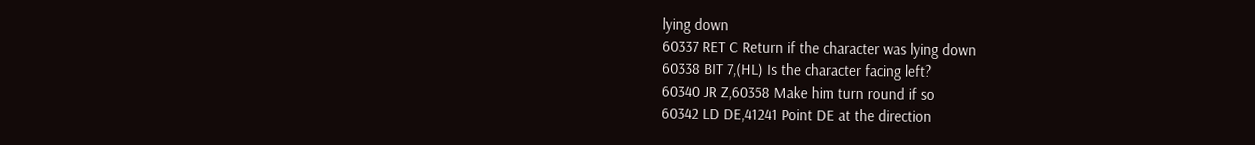lying down
60337 RET C Return if the character was lying down
60338 BIT 7,(HL) Is the character facing left?
60340 JR Z,60358 Make him turn round if so
60342 LD DE,41241 Point DE at the direction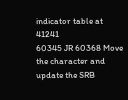indicator table at 41241
60345 JR 60368 Move the character and update the SRB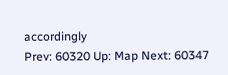accordingly
Prev: 60320 Up: Map Next: 60347